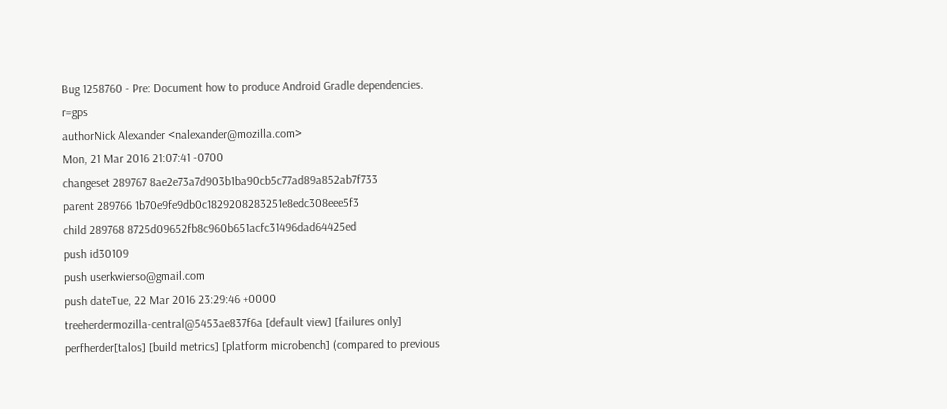Bug 1258760 - Pre: Document how to produce Android Gradle dependencies. r=gps
authorNick Alexander <nalexander@mozilla.com>
Mon, 21 Mar 2016 21:07:41 -0700
changeset 289767 8ae2e73a7d903b1ba90cb5c77ad89a852ab7f733
parent 289766 1b70e9fe9db0c1829208283251e8edc308eee5f3
child 289768 8725d09652fb8c960b651acfc31496dad64425ed
push id30109
push userkwierso@gmail.com
push dateTue, 22 Mar 2016 23:29:46 +0000
treeherdermozilla-central@5453ae837f6a [default view] [failures only]
perfherder[talos] [build metrics] [platform microbench] (compared to previous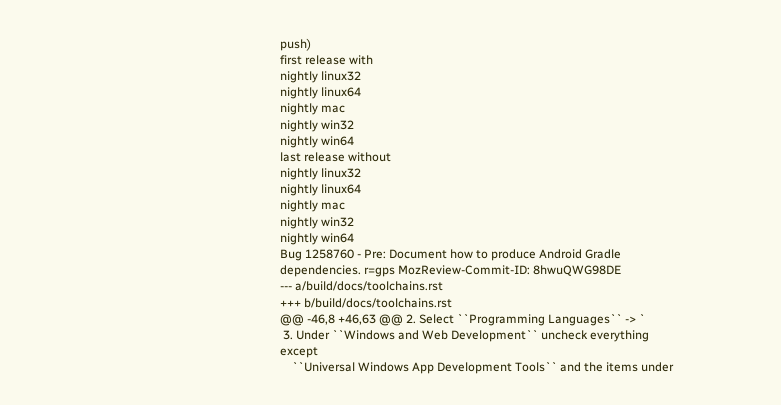push)
first release with
nightly linux32
nightly linux64
nightly mac
nightly win32
nightly win64
last release without
nightly linux32
nightly linux64
nightly mac
nightly win32
nightly win64
Bug 1258760 - Pre: Document how to produce Android Gradle dependencies. r=gps MozReview-Commit-ID: 8hwuQWG98DE
--- a/build/docs/toolchains.rst
+++ b/build/docs/toolchains.rst
@@ -46,8 +46,63 @@ 2. Select ``Programming Languages`` -> `
 3. Under ``Windows and Web Development`` uncheck everything except
    ``Universal Windows App Development Tools`` and the items under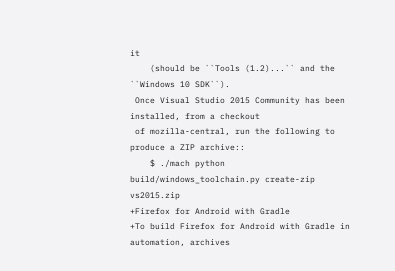it
    (should be ``Tools (1.2)...`` and the ``Windows 10 SDK``).
 Once Visual Studio 2015 Community has been installed, from a checkout
 of mozilla-central, run the following to produce a ZIP archive::
    $ ./mach python build/windows_toolchain.py create-zip vs2015.zip
+Firefox for Android with Gradle
+To build Firefox for Android with Gradle in automation, archives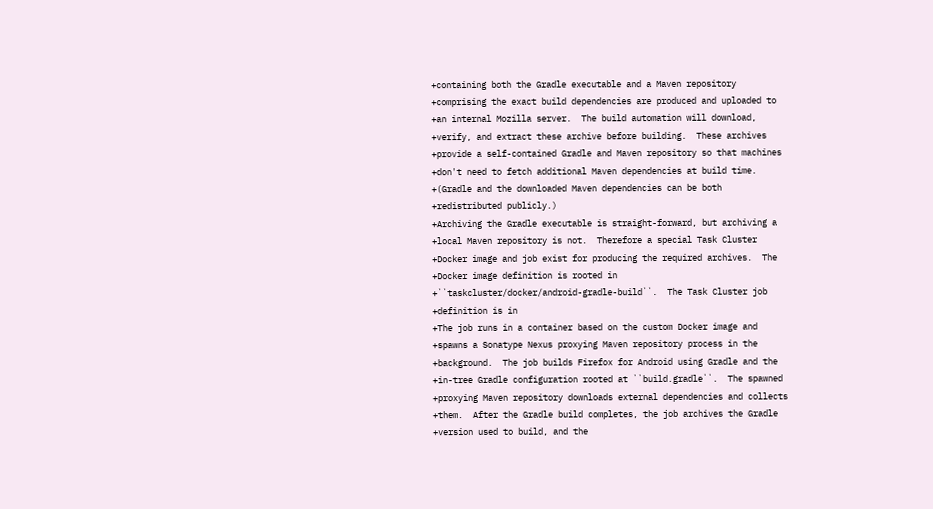+containing both the Gradle executable and a Maven repository
+comprising the exact build dependencies are produced and uploaded to
+an internal Mozilla server.  The build automation will download,
+verify, and extract these archive before building.  These archives
+provide a self-contained Gradle and Maven repository so that machines
+don't need to fetch additional Maven dependencies at build time.
+(Gradle and the downloaded Maven dependencies can be both
+redistributed publicly.)
+Archiving the Gradle executable is straight-forward, but archiving a
+local Maven repository is not.  Therefore a special Task Cluster
+Docker image and job exist for producing the required archives.  The
+Docker image definition is rooted in
+``taskcluster/docker/android-gradle-build``.  The Task Cluster job
+definition is in
+The job runs in a container based on the custom Docker image and
+spawns a Sonatype Nexus proxying Maven repository process in the
+background.  The job builds Firefox for Android using Gradle and the
+in-tree Gradle configuration rooted at ``build.gradle``.  The spawned
+proxying Maven repository downloads external dependencies and collects
+them.  After the Gradle build completes, the job archives the Gradle
+version used to build, and the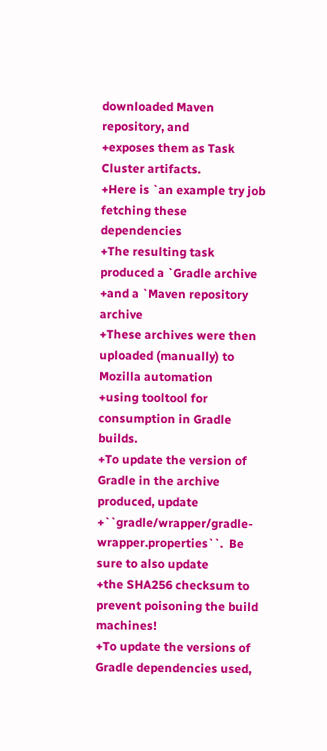downloaded Maven repository, and
+exposes them as Task Cluster artifacts.
+Here is `an example try job fetching these dependencies
+The resulting task produced a `Gradle archive
+and a `Maven repository archive
+These archives were then uploaded (manually) to Mozilla automation
+using tooltool for consumption in Gradle builds.
+To update the version of Gradle in the archive produced, update
+``gradle/wrapper/gradle-wrapper.properties``.  Be sure to also update
+the SHA256 checksum to prevent poisoning the build machines!
+To update the versions of Gradle dependencies used,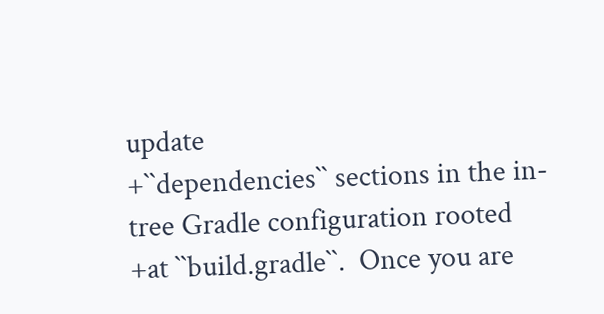update
+``dependencies`` sections in the in-tree Gradle configuration rooted
+at ``build.gradle``.  Once you are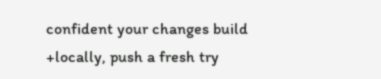confident your changes build
+locally, push a fresh try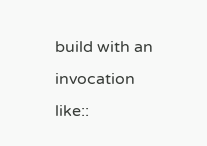build with an invocation like::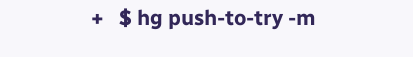+   $ hg push-to-try -m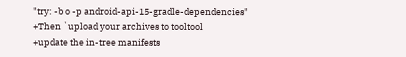"try: -b o -p android-api-15-gradle-dependencies"
+Then `upload your archives to tooltool
+update the in-tree manifests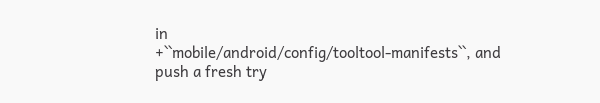in
+``mobile/android/config/tooltool-manifests``, and push a fresh try